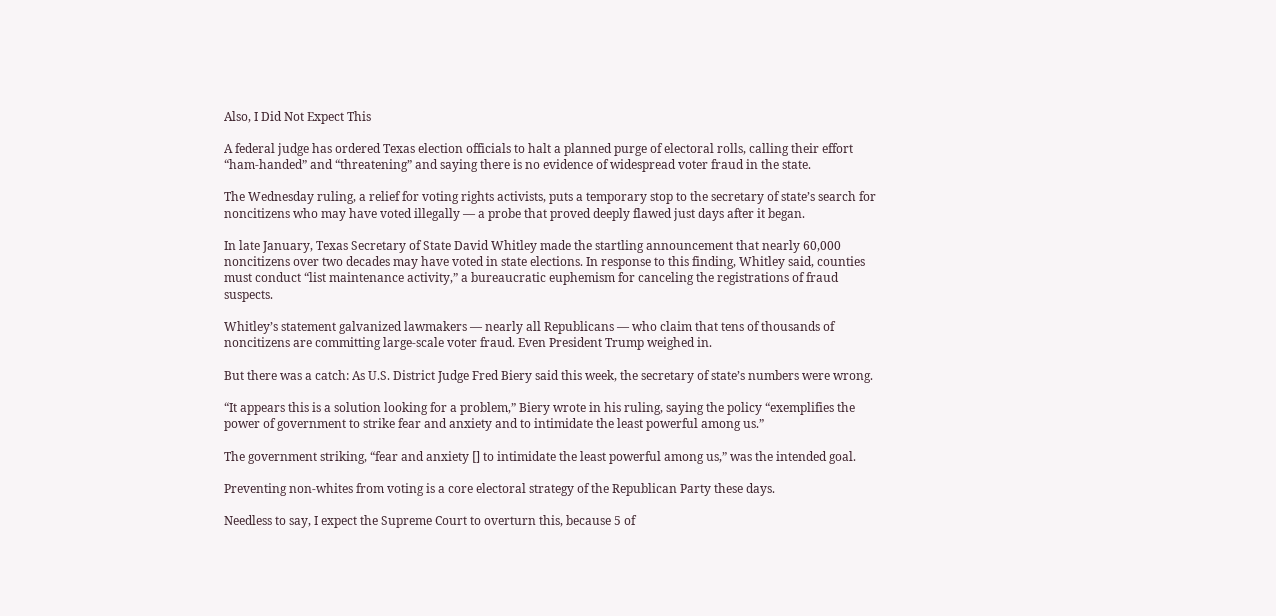Also, I Did Not Expect This

A federal judge has ordered Texas election officials to halt a planned purge of electoral rolls, calling their effort “ham-handed” and “threatening” and saying there is no evidence of widespread voter fraud in the state.

The Wednesday ruling, a relief for voting rights activists, puts a temporary stop to the secretary of state’s search for noncitizens who may have voted illegally — a probe that proved deeply flawed just days after it began.

In late January, Texas Secretary of State David Whitley made the startling announcement that nearly 60,000 noncitizens over two decades may have voted in state elections. In response to this finding, Whitley said, counties must conduct “list maintenance activity,” a bureaucratic euphemism for canceling the registrations of fraud suspects.

Whitley’s statement galvanized lawmakers — nearly all Republicans — who claim that tens of thousands of noncitizens are committing large-scale voter fraud. Even President Trump weighed in.

But there was a catch: As U.S. District Judge Fred Biery said this week, the secretary of state’s numbers were wrong.

“It appears this is a solution looking for a problem,” Biery wrote in his ruling, saying the policy “exemplifies the power of government to strike fear and anxiety and to intimidate the least powerful among us.”

The government striking, “fear and anxiety [] to intimidate the least powerful among us,” was the intended goal.

Preventing non-whites from voting is a core electoral strategy of the Republican Party these days.

Needless to say, I expect the Supreme Court to overturn this, because 5 of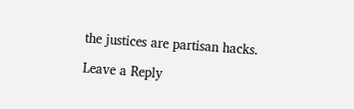the justices are partisan hacks.

Leave a Reply